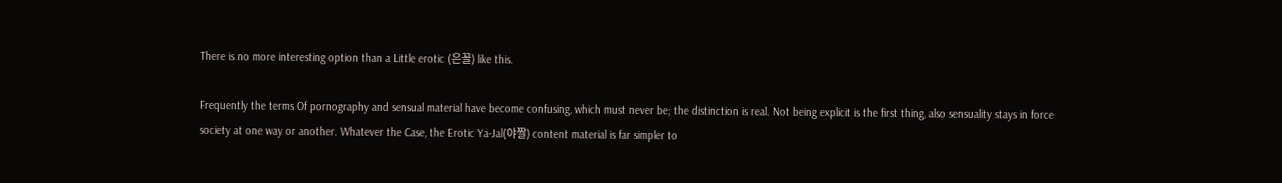There is no more interesting option than a Little erotic (은꼴) like this.

Frequently the terms Of pornography and sensual material have become confusing, which must never be; the distinction is real. Not being explicit is the first thing, also sensuality stays in force society at one way or another. Whatever the Case, the Erotic Ya-Jal(야짤) content material is far simpler to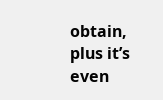obtain, plus it’s even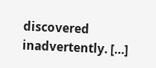discovered inadvertently. […]